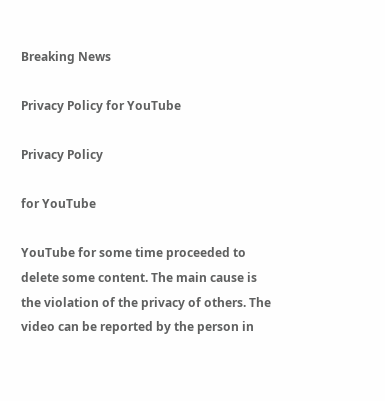Breaking News

Privacy Policy for YouTube

Privacy Policy

for YouTube

YouTube for some time proceeded to delete some content. The main cause is the violation of the privacy of others. The video can be reported by the person in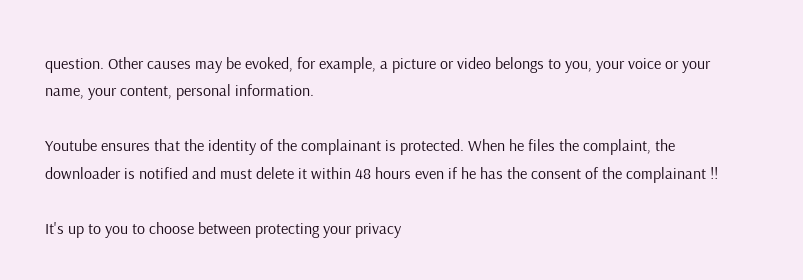question. Other causes may be evoked, for example, a picture or video belongs to you, your voice or your name, your content, personal information.

Youtube ensures that the identity of the complainant is protected. When he files the complaint, the downloader is notified and must delete it within 48 hours even if he has the consent of the complainant !!

It's up to you to choose between protecting your privacy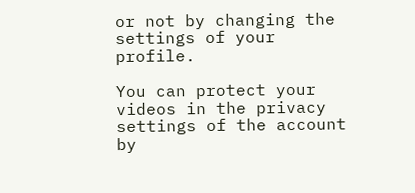or not by changing the settings of your profile.

You can protect your videos in the privacy settings of the account by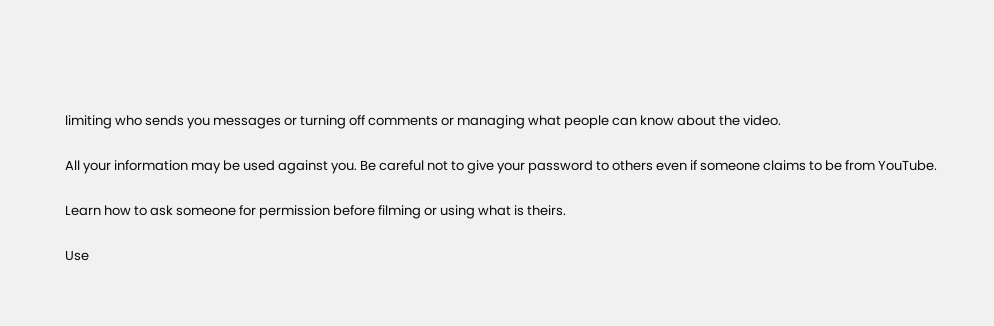limiting who sends you messages or turning off comments or managing what people can know about the video.

All your information may be used against you. Be careful not to give your password to others even if someone claims to be from YouTube.

Learn how to ask someone for permission before filming or using what is theirs.

Use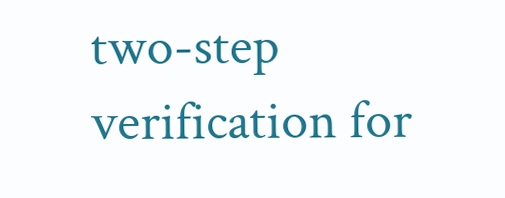two-step verification for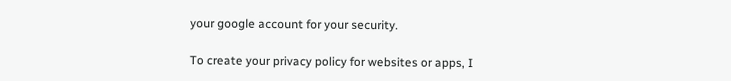your google account for your security.

To create your privacy policy for websites or apps, I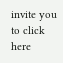invite you to click here